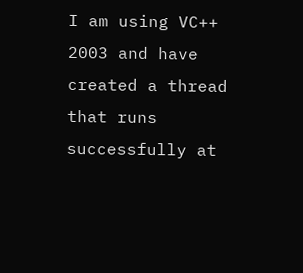I am using VC++ 2003 and have created a thread that runs successfully at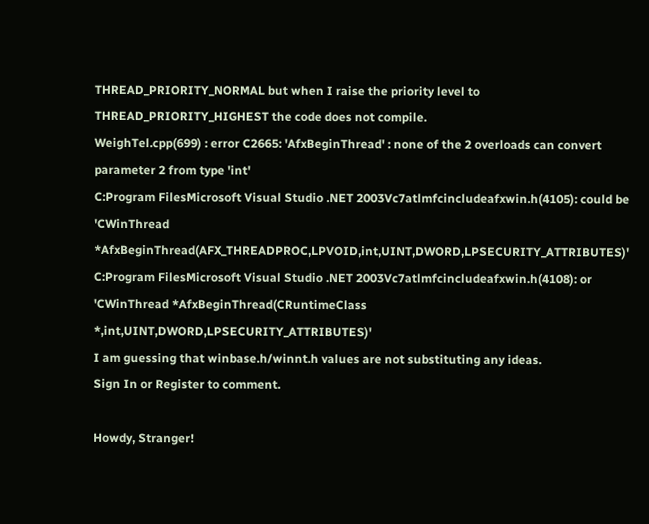THREAD_PRIORITY_NORMAL but when I raise the priority level to THREAD_PRIORITY_HIGHEST the code does not compile.
WeighTel.cpp(699) : error C2665: 'AfxBeginThread' : none of the 2 overloads can convert parameter 2 from type 'int'
C:Program FilesMicrosoft Visual Studio .NET 2003Vc7atlmfcincludeafxwin.h(4105): could be 'CWinThread *AfxBeginThread(AFX_THREADPROC,LPVOID,int,UINT,DWORD,LPSECURITY_ATTRIBUTES)'
C:Program FilesMicrosoft Visual Studio .NET 2003Vc7atlmfcincludeafxwin.h(4108): or 'CWinThread *AfxBeginThread(CRuntimeClass *,int,UINT,DWORD,LPSECURITY_ATTRIBUTES)'
I am guessing that winbase.h/winnt.h values are not substituting any ideas.
Sign In or Register to comment.

Howdy, Stranger!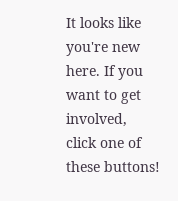It looks like you're new here. If you want to get involved, click one of these buttons!